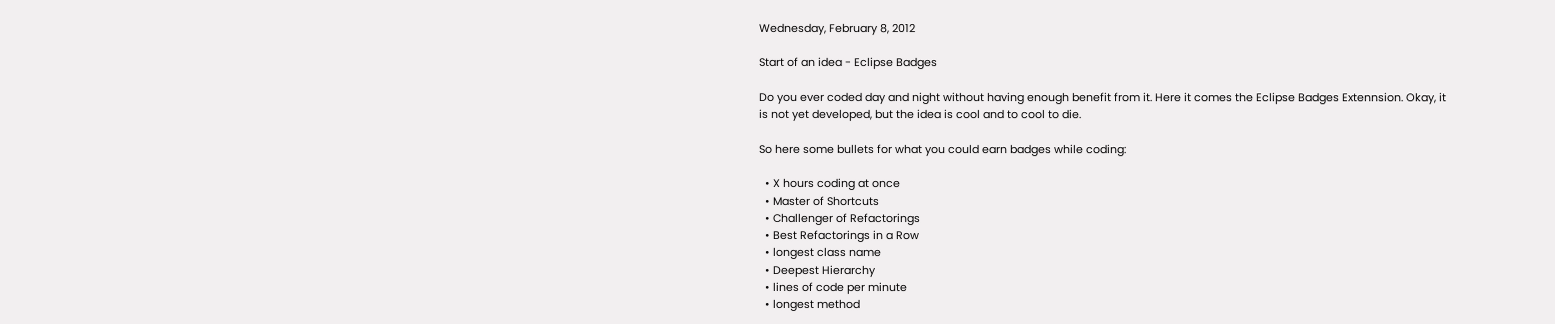Wednesday, February 8, 2012

Start of an idea - Eclipse Badges

Do you ever coded day and night without having enough benefit from it. Here it comes the Eclipse Badges Extennsion. Okay, it is not yet developed, but the idea is cool and to cool to die.

So here some bullets for what you could earn badges while coding:

  • X hours coding at once
  • Master of Shortcuts
  • Challenger of Refactorings
  • Best Refactorings in a Row
  • longest class name
  • Deepest Hierarchy
  • lines of code per minute
  • longest method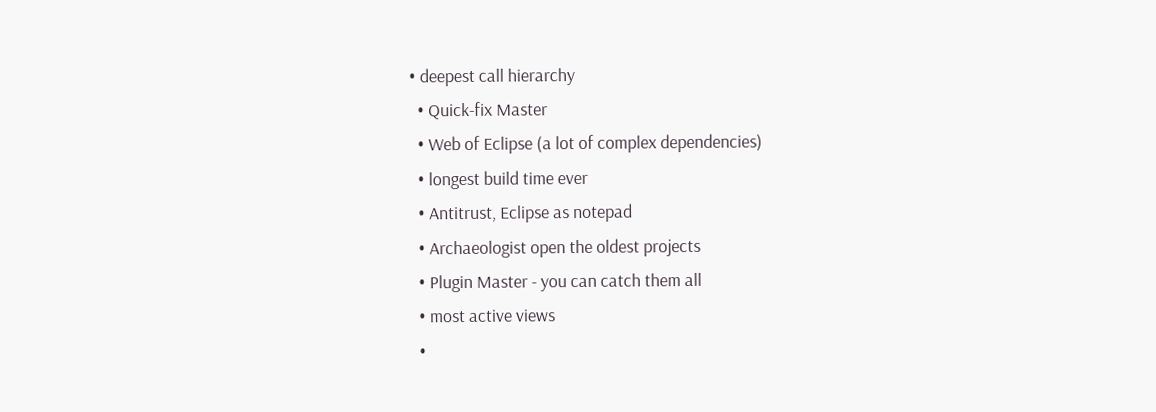• deepest call hierarchy
  • Quick-fix Master
  • Web of Eclipse (a lot of complex dependencies)
  • longest build time ever
  • Antitrust, Eclipse as notepad
  • Archaeologist open the oldest projects
  • Plugin Master - you can catch them all
  • most active views
  •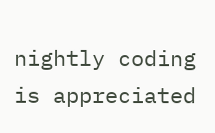nightly coding is appreciated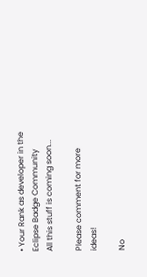• Your Rank as developer in the Eclipse Badge Community
All this stuff is coming soon...

Please comment for more ideas!

No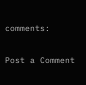comments:

Post a Comment